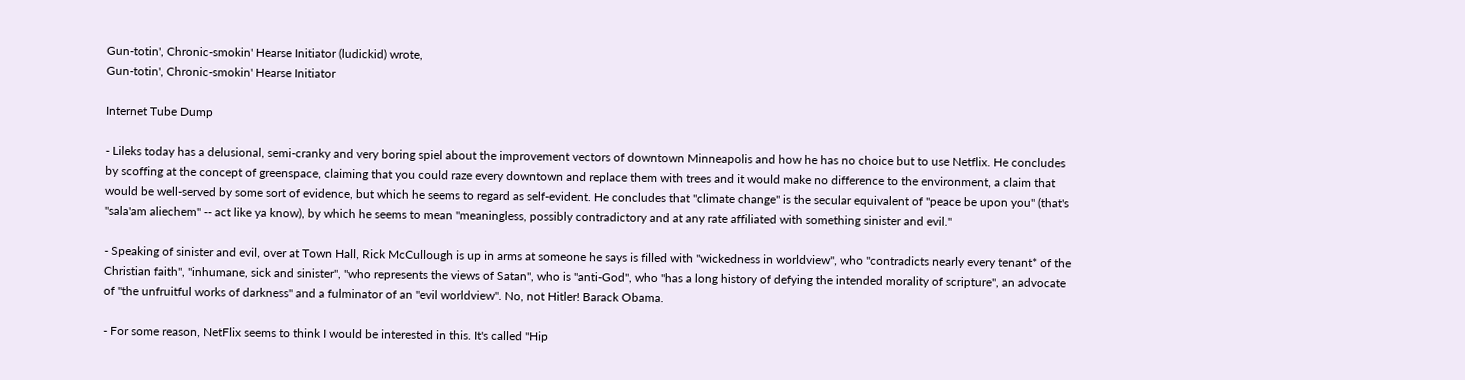Gun-totin', Chronic-smokin' Hearse Initiator (ludickid) wrote,
Gun-totin', Chronic-smokin' Hearse Initiator

Internet Tube Dump

- Lileks today has a delusional, semi-cranky and very boring spiel about the improvement vectors of downtown Minneapolis and how he has no choice but to use Netflix. He concludes by scoffing at the concept of greenspace, claiming that you could raze every downtown and replace them with trees and it would make no difference to the environment, a claim that would be well-served by some sort of evidence, but which he seems to regard as self-evident. He concludes that "climate change" is the secular equivalent of "peace be upon you" (that's "sala'am aliechem" -- act like ya know), by which he seems to mean "meaningless, possibly contradictory and at any rate affiliated with something sinister and evil."

- Speaking of sinister and evil, over at Town Hall, Rick McCullough is up in arms at someone he says is filled with "wickedness in worldview", who "contradicts nearly every tenant* of the Christian faith", "inhumane, sick and sinister", "who represents the views of Satan", who is "anti-God", who "has a long history of defying the intended morality of scripture", an advocate of "the unfruitful works of darkness" and a fulminator of an "evil worldview". No, not Hitler! Barack Obama.

- For some reason, NetFlix seems to think I would be interested in this. It's called "Hip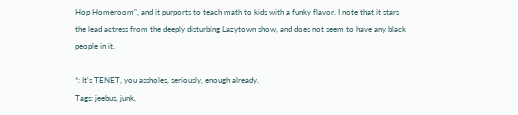Hop Homeroom", and it purports to teach math to kids with a funky flavor. I note that it stars the lead actress from the deeply disturbing Lazytown show, and does not seem to have any black people in it.

*: It's TENET, you assholes, seriously, enough already.
Tags: jeebus, junk,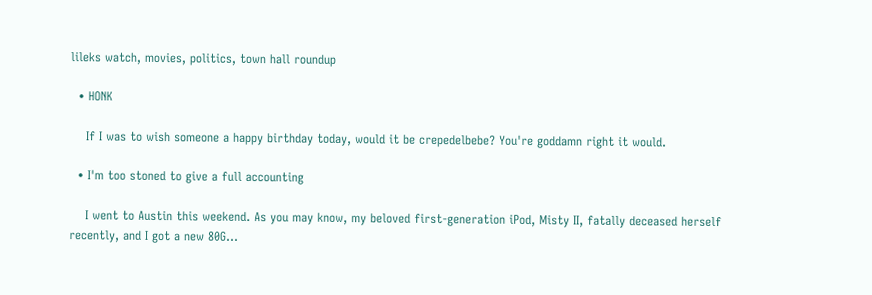lileks watch, movies, politics, town hall roundup

  • HONK

    If I was to wish someone a happy birthday today, would it be crepedelbebe? You're goddamn right it would.

  • I'm too stoned to give a full accounting

    I went to Austin this weekend. As you may know, my beloved first-generation iPod, Misty II, fatally deceased herself recently, and I got a new 80G…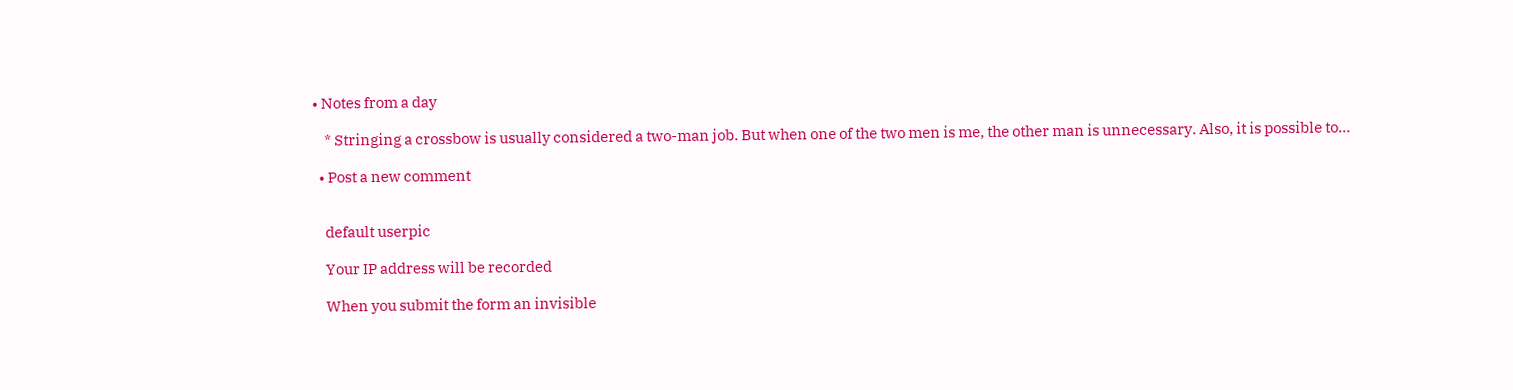• Notes from a day

    * Stringing a crossbow is usually considered a two-man job. But when one of the two men is me, the other man is unnecessary. Also, it is possible to…

  • Post a new comment


    default userpic

    Your IP address will be recorded

    When you submit the form an invisible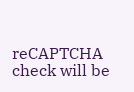reCAPTCHA check will be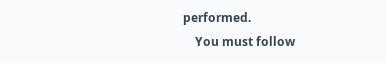performed.
    You must follow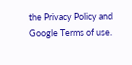the Privacy Policy and Google Terms of use.